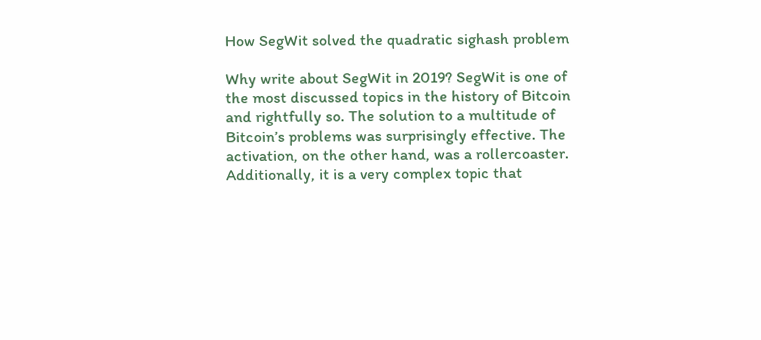How SegWit solved the quadratic sighash problem

Why write about SegWit in 2019? SegWit is one of the most discussed topics in the history of Bitcoin and rightfully so. The solution to a multitude of Bitcoin’s problems was surprisingly effective. The activation, on the other hand, was a rollercoaster. Additionally, it is a very complex topic that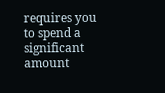requires you to spend a significant amount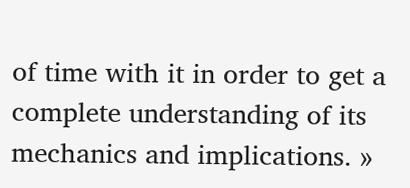of time with it in order to get a complete understanding of its mechanics and implications. »